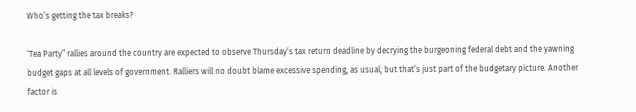Who’s getting the tax breaks?

‘Tea Party” rallies around the country are expected to observe Thursday’s tax return deadline by decrying the burgeoning federal debt and the yawning budget gaps at all levels of government. Ralliers will no doubt blame excessive spending, as usual, but that’s just part of the budgetary picture. Another factor is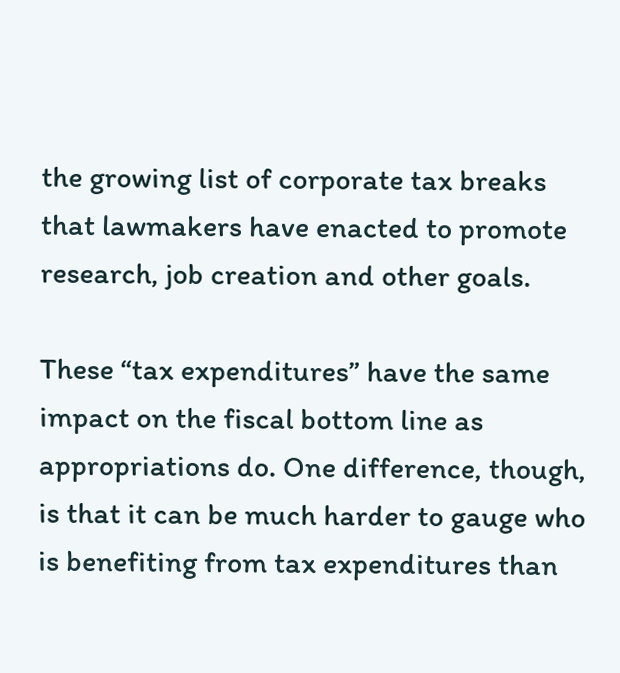the growing list of corporate tax breaks that lawmakers have enacted to promote research, job creation and other goals.

These “tax expenditures” have the same impact on the fiscal bottom line as appropriations do. One difference, though, is that it can be much harder to gauge who is benefiting from tax expenditures than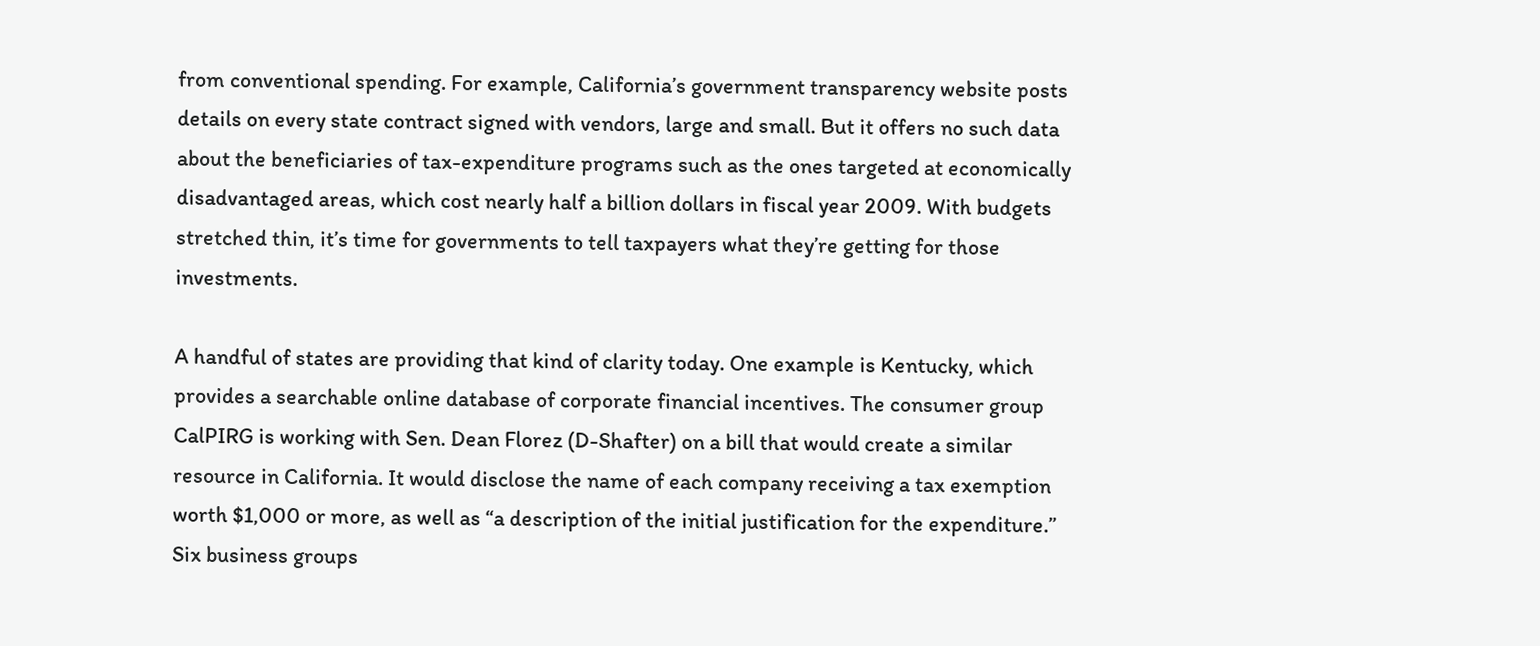from conventional spending. For example, California’s government transparency website posts details on every state contract signed with vendors, large and small. But it offers no such data about the beneficiaries of tax-expenditure programs such as the ones targeted at economically disadvantaged areas, which cost nearly half a billion dollars in fiscal year 2009. With budgets stretched thin, it’s time for governments to tell taxpayers what they’re getting for those investments.

A handful of states are providing that kind of clarity today. One example is Kentucky, which provides a searchable online database of corporate financial incentives. The consumer group CalPIRG is working with Sen. Dean Florez (D-Shafter) on a bill that would create a similar resource in California. It would disclose the name of each company receiving a tax exemption worth $1,000 or more, as well as “a description of the initial justification for the expenditure.” Six business groups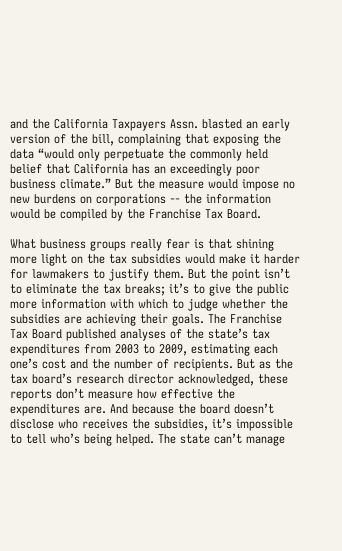and the California Taxpayers Assn. blasted an early version of the bill, complaining that exposing the data “would only perpetuate the commonly held belief that California has an exceedingly poor business climate.” But the measure would impose no new burdens on corporations -- the information would be compiled by the Franchise Tax Board.

What business groups really fear is that shining more light on the tax subsidies would make it harder for lawmakers to justify them. But the point isn’t to eliminate the tax breaks; it’s to give the public more information with which to judge whether the subsidies are achieving their goals. The Franchise Tax Board published analyses of the state’s tax expenditures from 2003 to 2009, estimating each one’s cost and the number of recipients. But as the tax board’s research director acknowledged, these reports don’t measure how effective the expenditures are. And because the board doesn’t disclose who receives the subsidies, it’s impossible to tell who’s being helped. The state can’t manage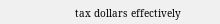tax dollars effectively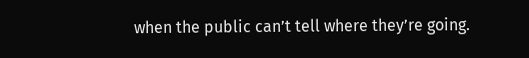when the public can’t tell where they’re going.